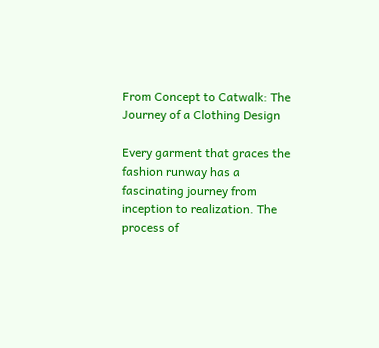From Concept to Catwalk: The Journey of a Clothing Design

Every garment that graces the fashion runway has a fascinating journey from inception to realization. The process of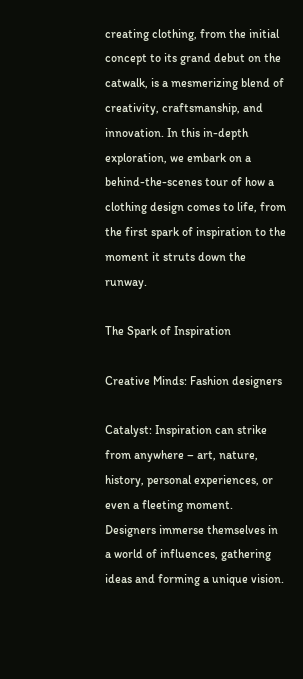creating clothing, from the initial concept to its grand debut on the catwalk, is a mesmerizing blend of creativity, craftsmanship, and innovation. In this in-depth exploration, we embark on a behind-the-scenes tour of how a clothing design comes to life, from the first spark of inspiration to the moment it struts down the runway.

The Spark of Inspiration

Creative Minds: Fashion designers

Catalyst: Inspiration can strike from anywhere – art, nature, history, personal experiences, or even a fleeting moment. Designers immerse themselves in a world of influences, gathering ideas and forming a unique vision.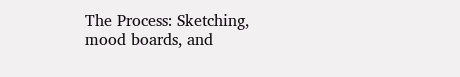The Process: Sketching, mood boards, and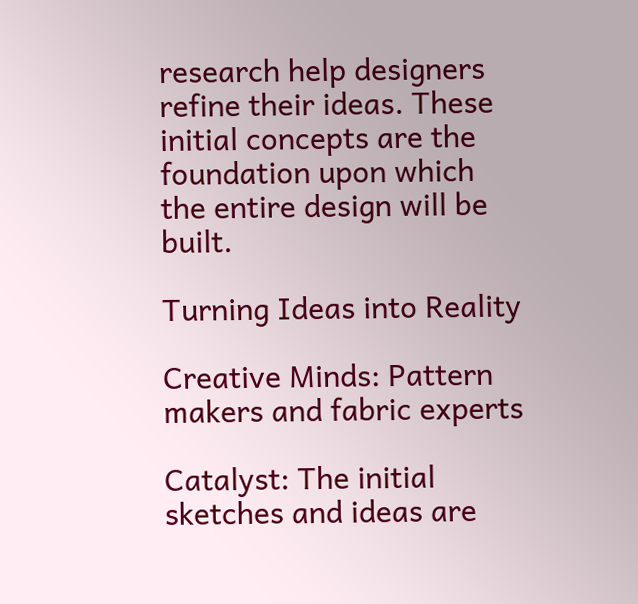research help designers refine their ideas. These initial concepts are the foundation upon which the entire design will be built.

Turning Ideas into Reality

Creative Minds: Pattern makers and fabric experts

Catalyst: The initial sketches and ideas are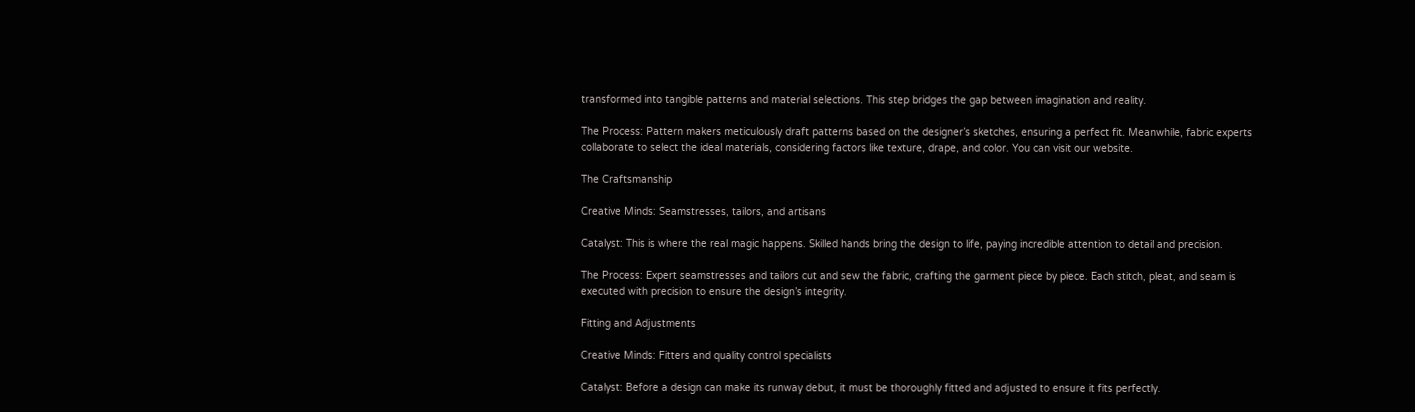transformed into tangible patterns and material selections. This step bridges the gap between imagination and reality.

The Process: Pattern makers meticulously draft patterns based on the designer’s sketches, ensuring a perfect fit. Meanwhile, fabric experts collaborate to select the ideal materials, considering factors like texture, drape, and color. You can visit our website.

The Craftsmanship

Creative Minds: Seamstresses, tailors, and artisans

Catalyst: This is where the real magic happens. Skilled hands bring the design to life, paying incredible attention to detail and precision.

The Process: Expert seamstresses and tailors cut and sew the fabric, crafting the garment piece by piece. Each stitch, pleat, and seam is executed with precision to ensure the design’s integrity.

Fitting and Adjustments

Creative Minds: Fitters and quality control specialists

Catalyst: Before a design can make its runway debut, it must be thoroughly fitted and adjusted to ensure it fits perfectly.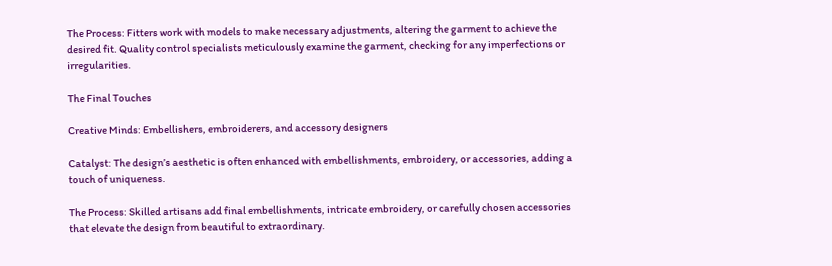The Process: Fitters work with models to make necessary adjustments, altering the garment to achieve the desired fit. Quality control specialists meticulously examine the garment, checking for any imperfections or irregularities.

The Final Touches

Creative Minds: Embellishers, embroiderers, and accessory designers

Catalyst: The design’s aesthetic is often enhanced with embellishments, embroidery, or accessories, adding a touch of uniqueness.

The Process: Skilled artisans add final embellishments, intricate embroidery, or carefully chosen accessories that elevate the design from beautiful to extraordinary.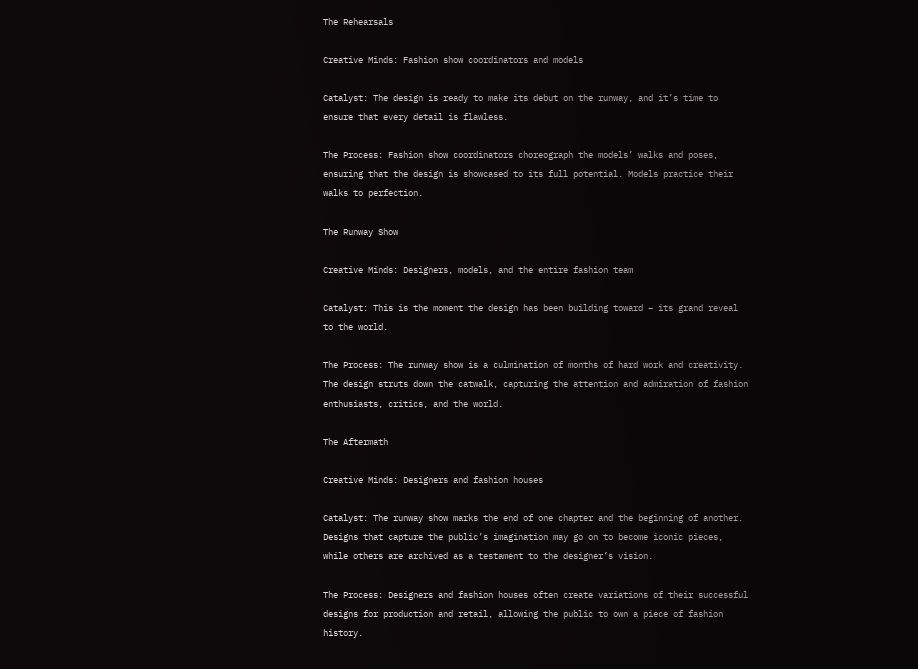The Rehearsals

Creative Minds: Fashion show coordinators and models

Catalyst: The design is ready to make its debut on the runway, and it’s time to ensure that every detail is flawless.

The Process: Fashion show coordinators choreograph the models’ walks and poses, ensuring that the design is showcased to its full potential. Models practice their walks to perfection.

The Runway Show

Creative Minds: Designers, models, and the entire fashion team

Catalyst: This is the moment the design has been building toward – its grand reveal to the world.

The Process: The runway show is a culmination of months of hard work and creativity. The design struts down the catwalk, capturing the attention and admiration of fashion enthusiasts, critics, and the world.

The Aftermath

Creative Minds: Designers and fashion houses

Catalyst: The runway show marks the end of one chapter and the beginning of another. Designs that capture the public’s imagination may go on to become iconic pieces, while others are archived as a testament to the designer’s vision.

The Process: Designers and fashion houses often create variations of their successful designs for production and retail, allowing the public to own a piece of fashion history.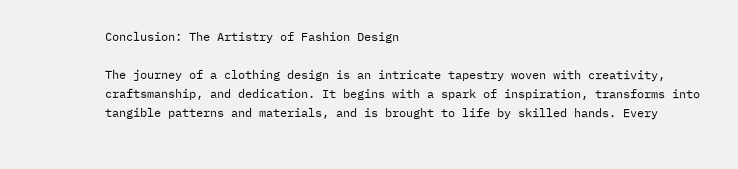Conclusion: The Artistry of Fashion Design

The journey of a clothing design is an intricate tapestry woven with creativity, craftsmanship, and dedication. It begins with a spark of inspiration, transforms into tangible patterns and materials, and is brought to life by skilled hands. Every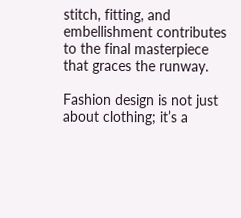stitch, fitting, and embellishment contributes to the final masterpiece that graces the runway.

Fashion design is not just about clothing; it’s a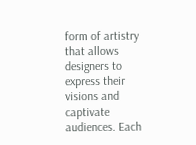form of artistry that allows designers to express their visions and captivate audiences. Each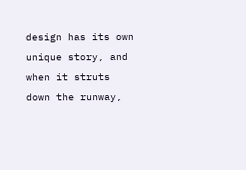design has its own unique story, and when it struts down the runway,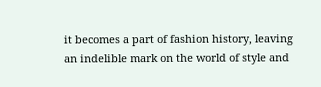it becomes a part of fashion history, leaving an indelible mark on the world of style and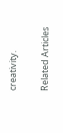creativity.

Related Articles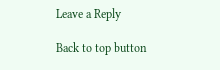Leave a Reply

Back to top button